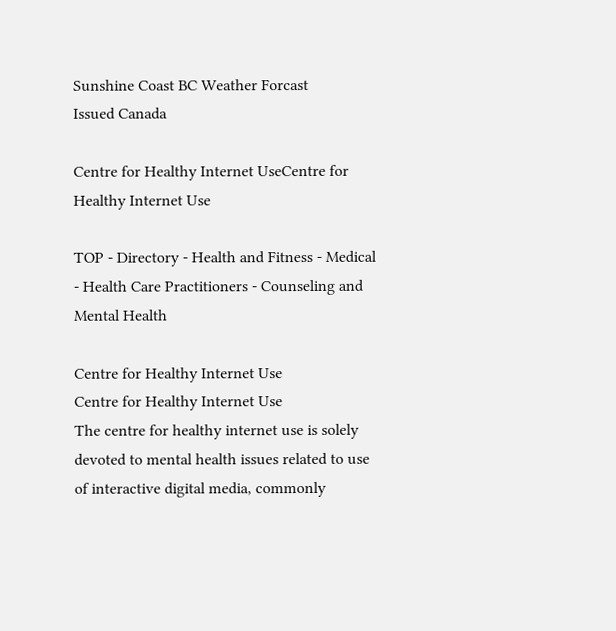Sunshine Coast BC Weather Forcast
Issued Canada

Centre for Healthy Internet UseCentre for Healthy Internet Use

TOP - Directory - Health and Fitness - Medical - Health Care Practitioners - Counseling and Mental Health

Centre for Healthy Internet Use
Centre for Healthy Internet Use
The centre for healthy internet use is solely devoted to mental health issues related to use of interactive digital media, commonly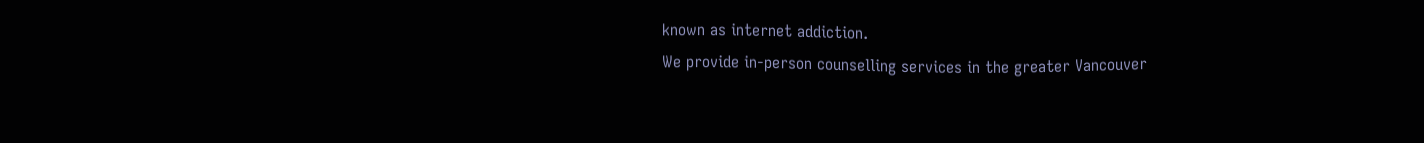known as internet addiction.
We provide in-person counselling services in the greater Vancouver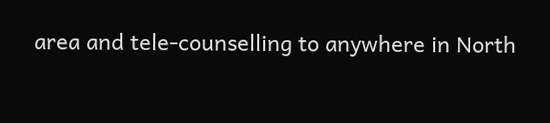area and tele-counselling to anywhere in North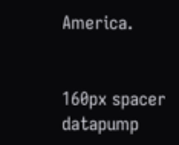America.


160px spacer datapump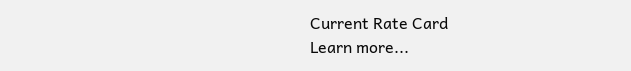Current Rate Card
Learn more...